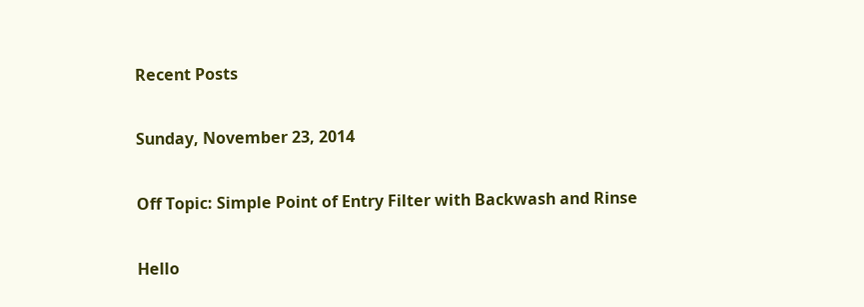Recent Posts

Sunday, November 23, 2014

Off Topic: Simple Point of Entry Filter with Backwash and Rinse

Hello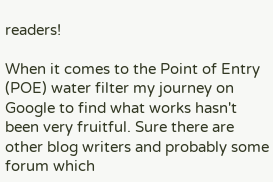readers!

When it comes to the Point of Entry (POE) water filter my journey on Google to find what works hasn't been very fruitful. Sure there are other blog writers and probably some forum which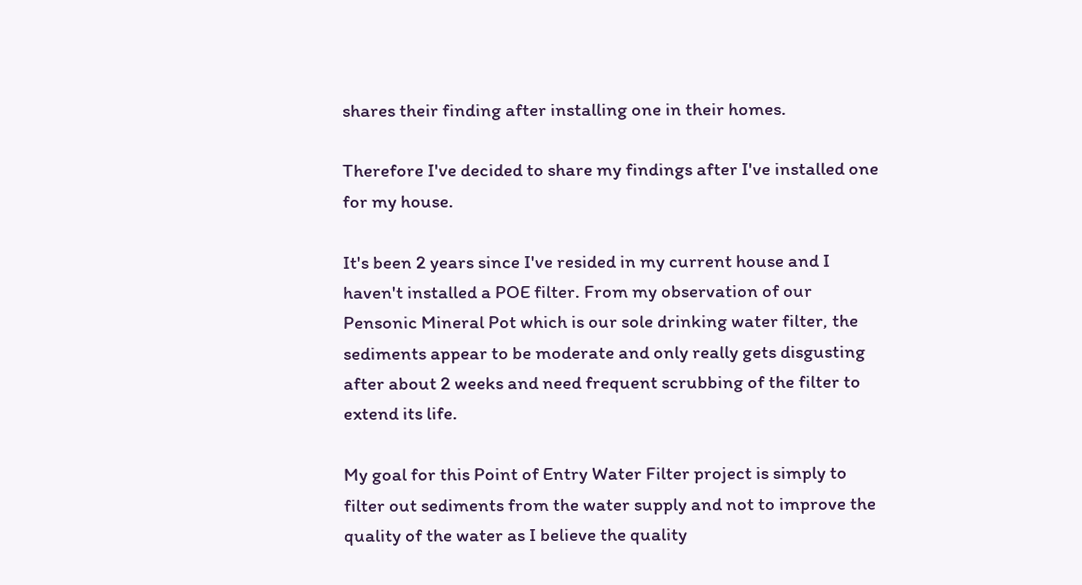shares their finding after installing one in their homes.

Therefore I've decided to share my findings after I've installed one for my house.

It's been 2 years since I've resided in my current house and I haven't installed a POE filter. From my observation of our Pensonic Mineral Pot which is our sole drinking water filter, the sediments appear to be moderate and only really gets disgusting after about 2 weeks and need frequent scrubbing of the filter to extend its life.

My goal for this Point of Entry Water Filter project is simply to filter out sediments from the water supply and not to improve the quality of the water as I believe the quality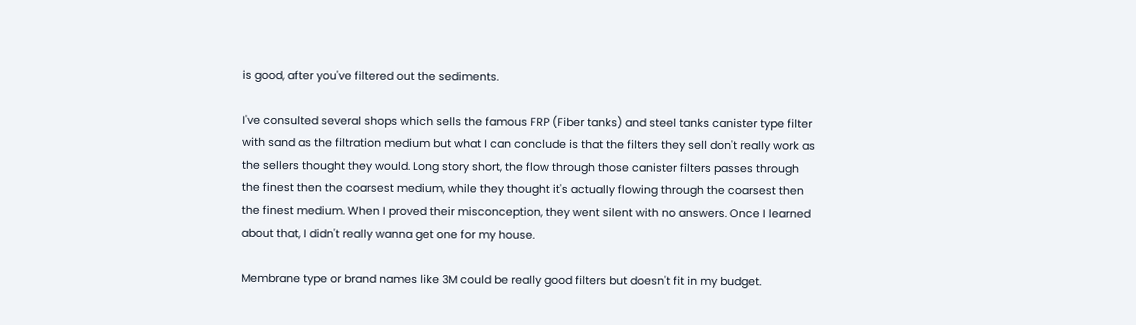is good, after you've filtered out the sediments.

I've consulted several shops which sells the famous FRP (Fiber tanks) and steel tanks canister type filter with sand as the filtration medium but what I can conclude is that the filters they sell don't really work as the sellers thought they would. Long story short, the flow through those canister filters passes through the finest then the coarsest medium, while they thought it's actually flowing through the coarsest then the finest medium. When I proved their misconception, they went silent with no answers. Once I learned about that, I didn't really wanna get one for my house.

Membrane type or brand names like 3M could be really good filters but doesn't fit in my budget.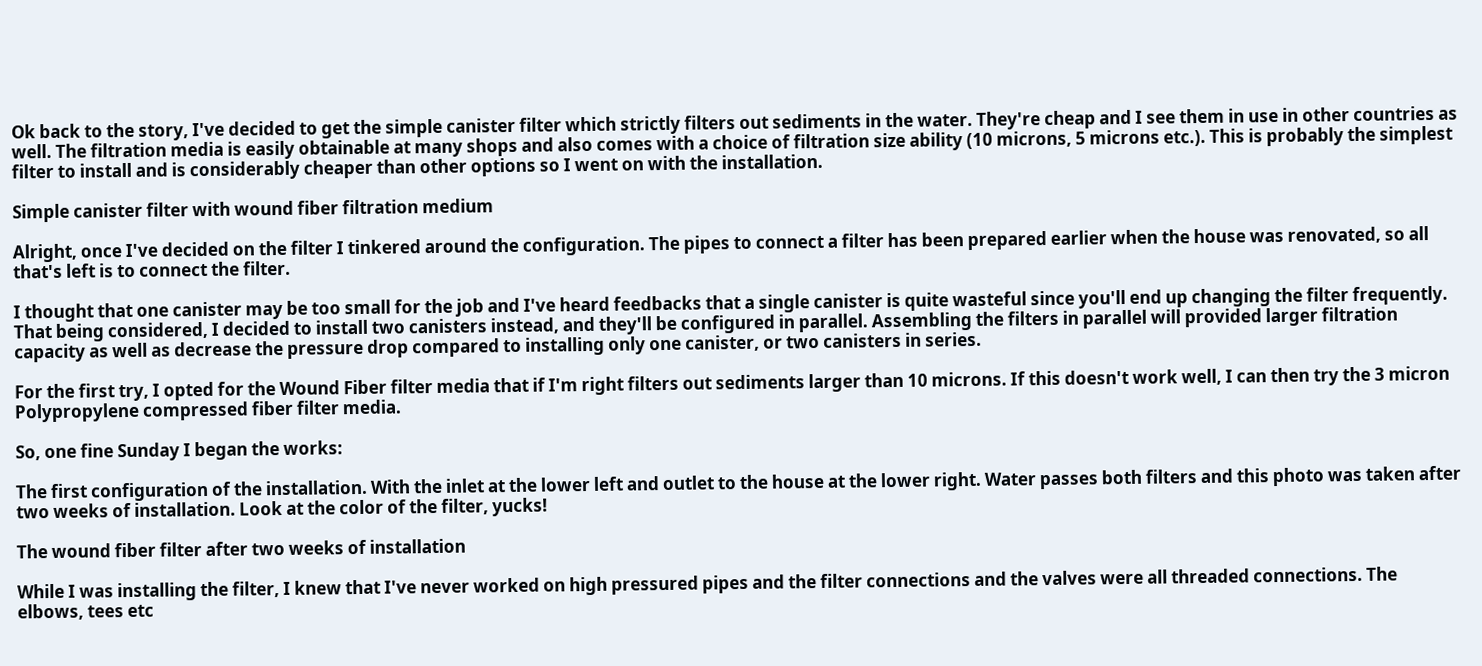Ok back to the story, I've decided to get the simple canister filter which strictly filters out sediments in the water. They're cheap and I see them in use in other countries as well. The filtration media is easily obtainable at many shops and also comes with a choice of filtration size ability (10 microns, 5 microns etc.). This is probably the simplest filter to install and is considerably cheaper than other options so I went on with the installation.

Simple canister filter with wound fiber filtration medium

Alright, once I've decided on the filter I tinkered around the configuration. The pipes to connect a filter has been prepared earlier when the house was renovated, so all that's left is to connect the filter.

I thought that one canister may be too small for the job and I've heard feedbacks that a single canister is quite wasteful since you'll end up changing the filter frequently. That being considered, I decided to install two canisters instead, and they'll be configured in parallel. Assembling the filters in parallel will provided larger filtration capacity as well as decrease the pressure drop compared to installing only one canister, or two canisters in series.

For the first try, I opted for the Wound Fiber filter media that if I'm right filters out sediments larger than 10 microns. If this doesn't work well, I can then try the 3 micron Polypropylene compressed fiber filter media.

So, one fine Sunday I began the works:

The first configuration of the installation. With the inlet at the lower left and outlet to the house at the lower right. Water passes both filters and this photo was taken after two weeks of installation. Look at the color of the filter, yucks!

The wound fiber filter after two weeks of installation

While I was installing the filter, I knew that I've never worked on high pressured pipes and the filter connections and the valves were all threaded connections. The elbows, tees etc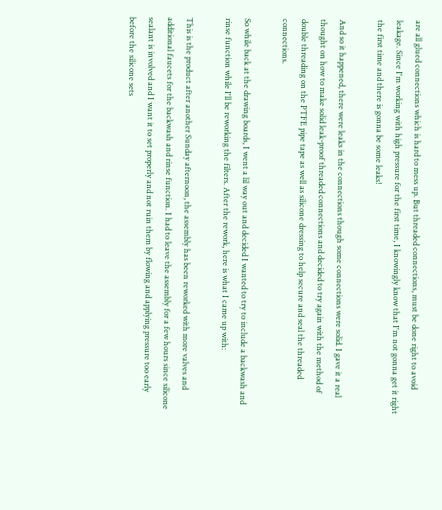are all glued connections which is hard to mess up. But threaded connections, must be done right to avoid leakage. Since I'm working with high pressure for the first time, I knowingly know that I'm not gonna get it right the first time and there is gonna be some leaks!

And so it happened, there were leaks in the connections though some connections were solid. I gave it a real thought on how to make solid leak-proof threaded connections and decided to try again with the method of double threading on the PTFE pipe tape as well as silicone dressing to help secure and seal the threaded connections.

So while back at the drawing boards, I went a lil way out and decided I wanted to try to include a backwash and rinse function while I'll be reworking the filters. After the rework, here is what I came up with:

This is the product after another Sunday afternoon, the assembly has been reworked with more valves and additional faucets for the backwash and rinse function. I had to leave the assembly for a few hours since silicone sealant is involved and I want it to set properly and not ruin them by flowing and applying pressure too early before the silicone sets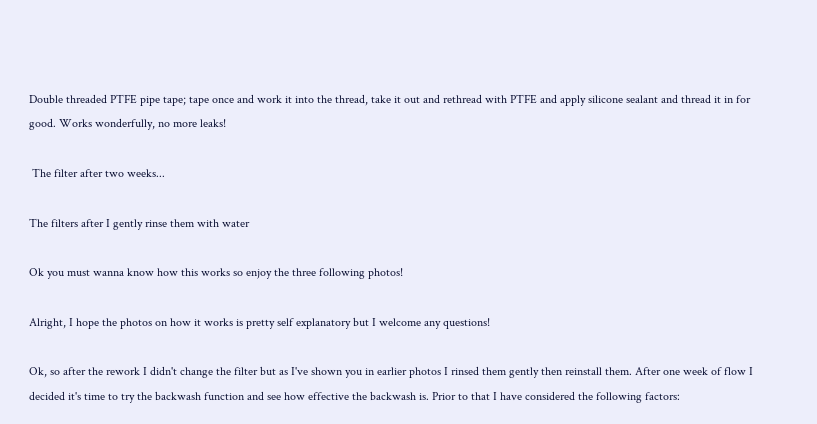Double threaded PTFE pipe tape; tape once and work it into the thread, take it out and rethread with PTFE and apply silicone sealant and thread it in for good. Works wonderfully, no more leaks!

 The filter after two weeks...

The filters after I gently rinse them with water

Ok you must wanna know how this works so enjoy the three following photos!

Alright, I hope the photos on how it works is pretty self explanatory but I welcome any questions!

Ok, so after the rework I didn't change the filter but as I've shown you in earlier photos I rinsed them gently then reinstall them. After one week of flow I decided it's time to try the backwash function and see how effective the backwash is. Prior to that I have considered the following factors: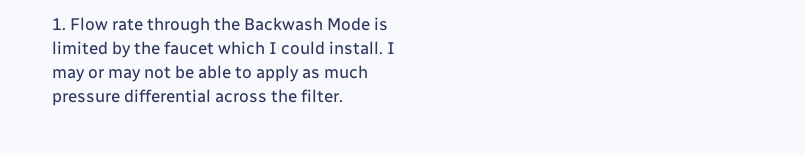1. Flow rate through the Backwash Mode is limited by the faucet which I could install. I may or may not be able to apply as much pressure differential across the filter.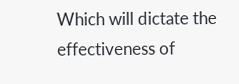Which will dictate the effectiveness of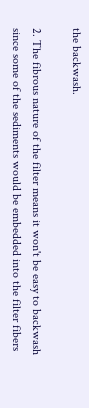the backwash.

2. The fibrous nature of the filter means it won't be easy to backwash since some of the sediments would be embedded into the filter fibers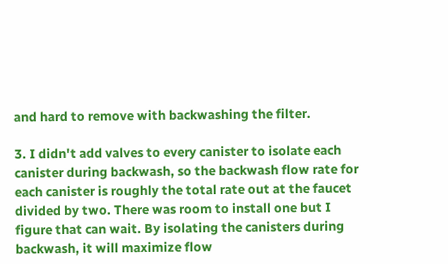and hard to remove with backwashing the filter.

3. I didn't add valves to every canister to isolate each canister during backwash, so the backwash flow rate for each canister is roughly the total rate out at the faucet divided by two. There was room to install one but I figure that can wait. By isolating the canisters during backwash, it will maximize flow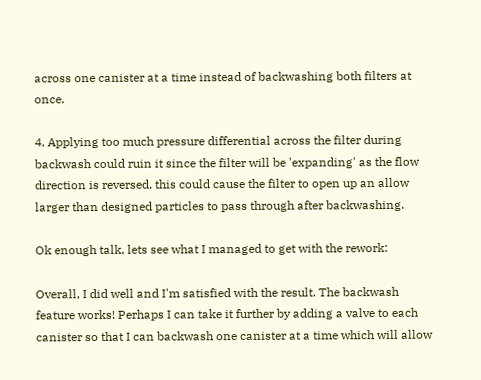across one canister at a time instead of backwashing both filters at once.

4. Applying too much pressure differential across the filter during backwash could ruin it since the filter will be 'expanding' as the flow direction is reversed, this could cause the filter to open up an allow larger than designed particles to pass through after backwashing.

Ok enough talk, lets see what I managed to get with the rework:

Overall, I did well and I'm satisfied with the result. The backwash feature works! Perhaps I can take it further by adding a valve to each canister so that I can backwash one canister at a time which will allow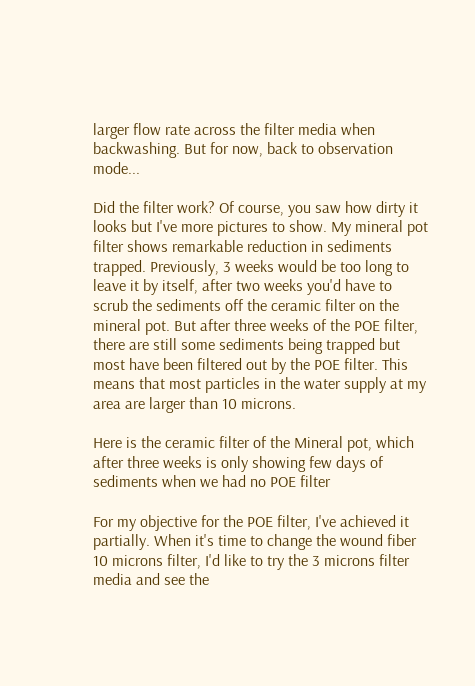larger flow rate across the filter media when backwashing. But for now, back to observation mode...

Did the filter work? Of course, you saw how dirty it looks but I've more pictures to show. My mineral pot filter shows remarkable reduction in sediments trapped. Previously, 3 weeks would be too long to leave it by itself, after two weeks you'd have to scrub the sediments off the ceramic filter on the mineral pot. But after three weeks of the POE filter, there are still some sediments being trapped but most have been filtered out by the POE filter. This means that most particles in the water supply at my area are larger than 10 microns.

Here is the ceramic filter of the Mineral pot, which after three weeks is only showing few days of sediments when we had no POE filter

For my objective for the POE filter, I've achieved it partially. When it's time to change the wound fiber 10 microns filter, I'd like to try the 3 microns filter media and see the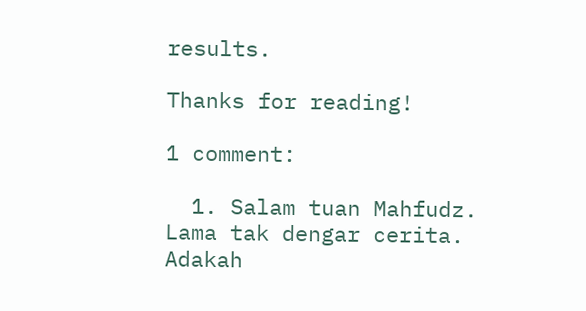results.

Thanks for reading!

1 comment:

  1. Salam tuan Mahfudz. Lama tak dengar cerita. Adakah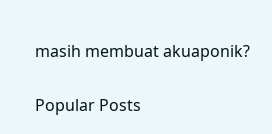masih membuat akuaponik?


Popular Posts